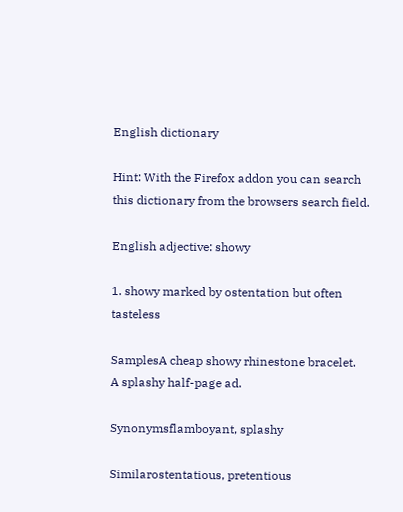English dictionary

Hint: With the Firefox addon you can search this dictionary from the browsers search field.

English adjective: showy

1. showy marked by ostentation but often tasteless

SamplesA cheap showy rhinestone bracelet.
A splashy half-page ad.

Synonymsflamboyant, splashy

Similarostentatious, pretentious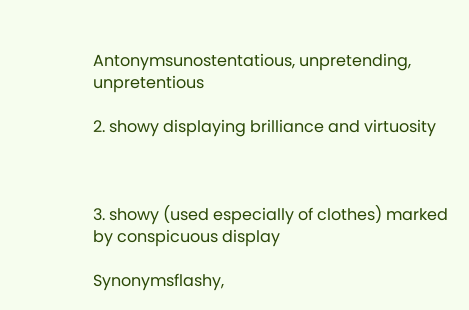Antonymsunostentatious, unpretending, unpretentious

2. showy displaying brilliance and virtuosity



3. showy (used especially of clothes) marked by conspicuous display

Synonymsflashy,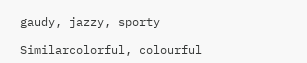gaudy, jazzy, sporty

Similarcolorful, colourful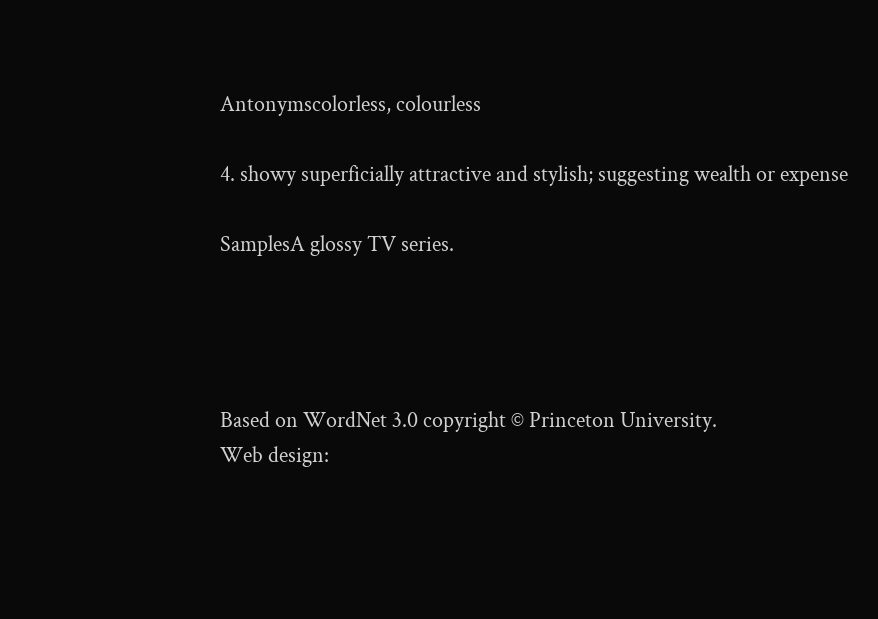Antonymscolorless, colourless

4. showy superficially attractive and stylish; suggesting wealth or expense

SamplesA glossy TV series.




Based on WordNet 3.0 copyright © Princeton University.
Web design: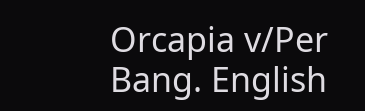Orcapia v/Per Bang. English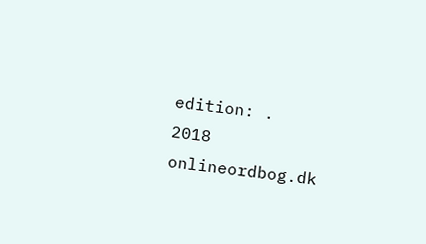edition: .
2018 onlineordbog.dk